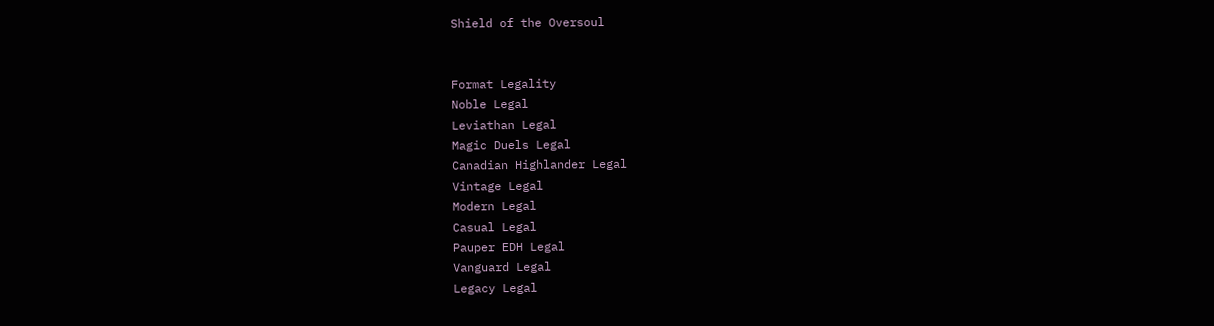Shield of the Oversoul


Format Legality
Noble Legal
Leviathan Legal
Magic Duels Legal
Canadian Highlander Legal
Vintage Legal
Modern Legal
Casual Legal
Pauper EDH Legal
Vanguard Legal
Legacy Legal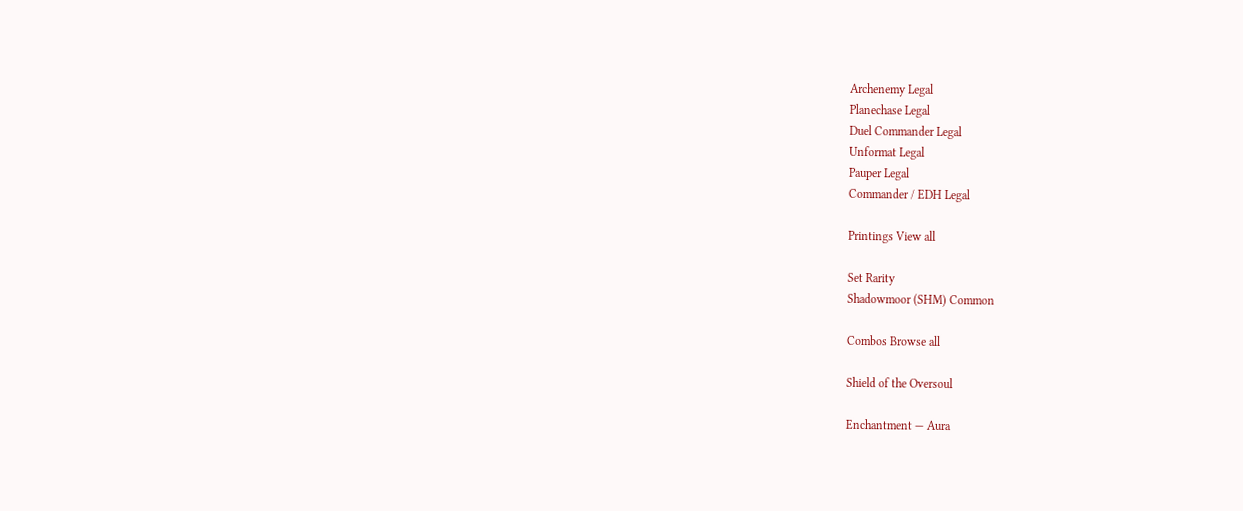Archenemy Legal
Planechase Legal
Duel Commander Legal
Unformat Legal
Pauper Legal
Commander / EDH Legal

Printings View all

Set Rarity
Shadowmoor (SHM) Common

Combos Browse all

Shield of the Oversoul

Enchantment — Aura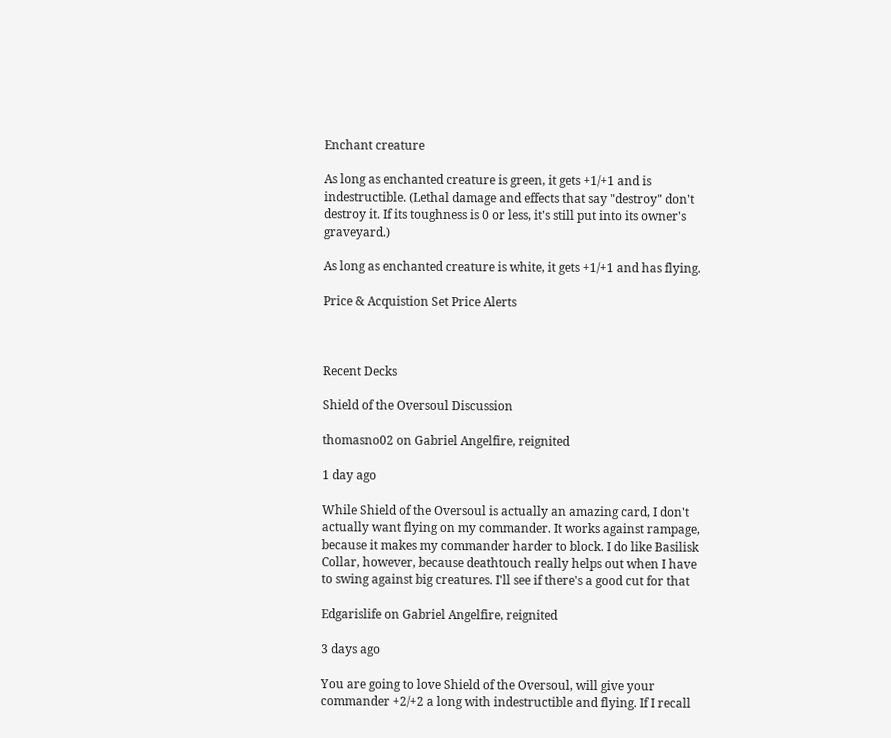Enchant creature

As long as enchanted creature is green, it gets +1/+1 and is indestructible. (Lethal damage and effects that say "destroy" don't destroy it. If its toughness is 0 or less, it's still put into its owner's graveyard.)

As long as enchanted creature is white, it gets +1/+1 and has flying.

Price & Acquistion Set Price Alerts



Recent Decks

Shield of the Oversoul Discussion

thomasno02 on Gabriel Angelfire, reignited

1 day ago

While Shield of the Oversoul is actually an amazing card, I don't actually want flying on my commander. It works against rampage, because it makes my commander harder to block. I do like Basilisk Collar, however, because deathtouch really helps out when I have to swing against big creatures. I'll see if there's a good cut for that

Edgarislife on Gabriel Angelfire, reignited

3 days ago

You are going to love Shield of the Oversoul, will give your commander +2/+2 a long with indestructible and flying. If I recall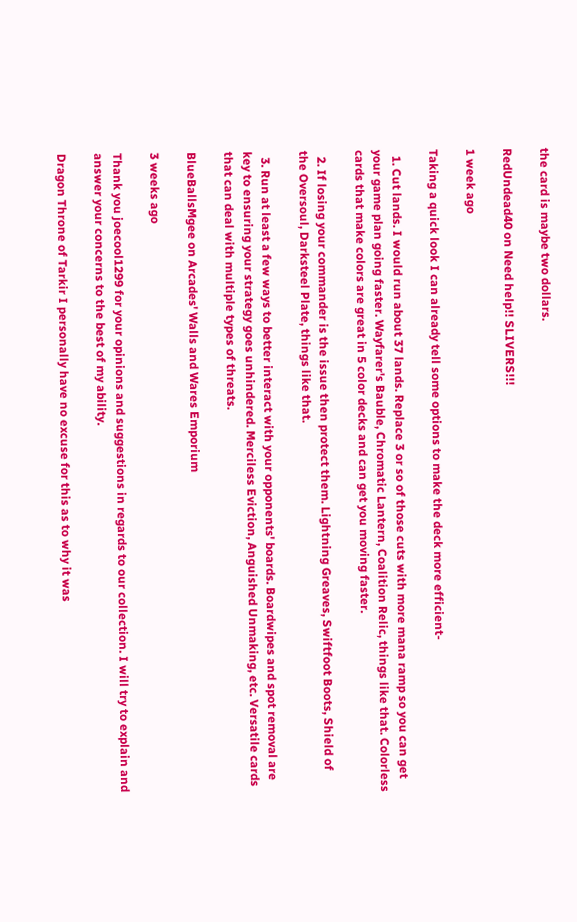the card is maybe two dollars.

RedUndead40 on Need help!! SLIVERS!!!

1 week ago

Taking a quick look I can already tell some options to make the deck more efficient-

  1. Cut lands. I would run about 37 lands. Replace 3 or so of those cuts with more mana ramp so you can get your game plan going faster. Wayfarer's Bauble, Chromatic Lantern, Coalition Relic, things like that. Colorless cards that make colors are great in 5 color decks and can get you moving faster.

  2. If losing your commander is the issue then protect them. Lightning Greaves, Swiftfoot Boots, Shield of the Oversoul, Darksteel Plate, things like that.

  3. Run at least a few ways to better interact with your opponents' boards. Boardwipes and spot removal are key to ensuring your strategy goes unhindered. Merciless Eviction, Anguished Unmaking, etc. Versatile cards that can deal with multiple types of threats.

BlueBallsMgee on Arcades' Walls and Wares Emporium

3 weeks ago

Thank you joecool1299 for your opinions and suggestions in regards to our collection. I will try to explain and answer your concerns to the best of my ability.

Dragon Throne of Tarkir I personally have no excuse for this as to why it was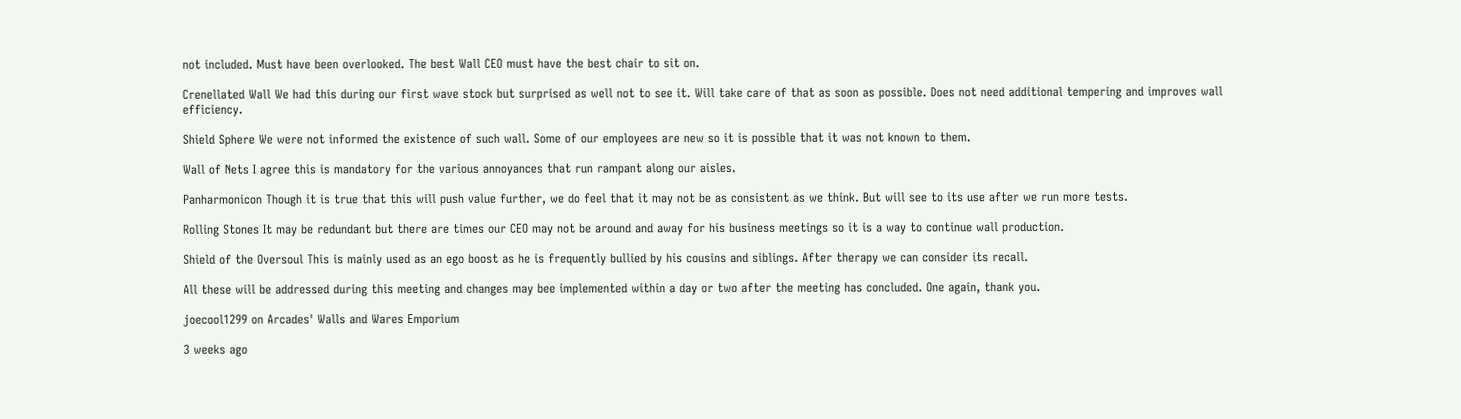not included. Must have been overlooked. The best Wall CEO must have the best chair to sit on.

Crenellated Wall We had this during our first wave stock but surprised as well not to see it. Will take care of that as soon as possible. Does not need additional tempering and improves wall efficiency.

Shield Sphere We were not informed the existence of such wall. Some of our employees are new so it is possible that it was not known to them.

Wall of Nets I agree this is mandatory for the various annoyances that run rampant along our aisles.

Panharmonicon Though it is true that this will push value further, we do feel that it may not be as consistent as we think. But will see to its use after we run more tests.

Rolling Stones It may be redundant but there are times our CEO may not be around and away for his business meetings so it is a way to continue wall production.

Shield of the Oversoul This is mainly used as an ego boost as he is frequently bullied by his cousins and siblings. After therapy we can consider its recall.

All these will be addressed during this meeting and changes may bee implemented within a day or two after the meeting has concluded. One again, thank you.

joecool1299 on Arcades' Walls and Wares Emporium

3 weeks ago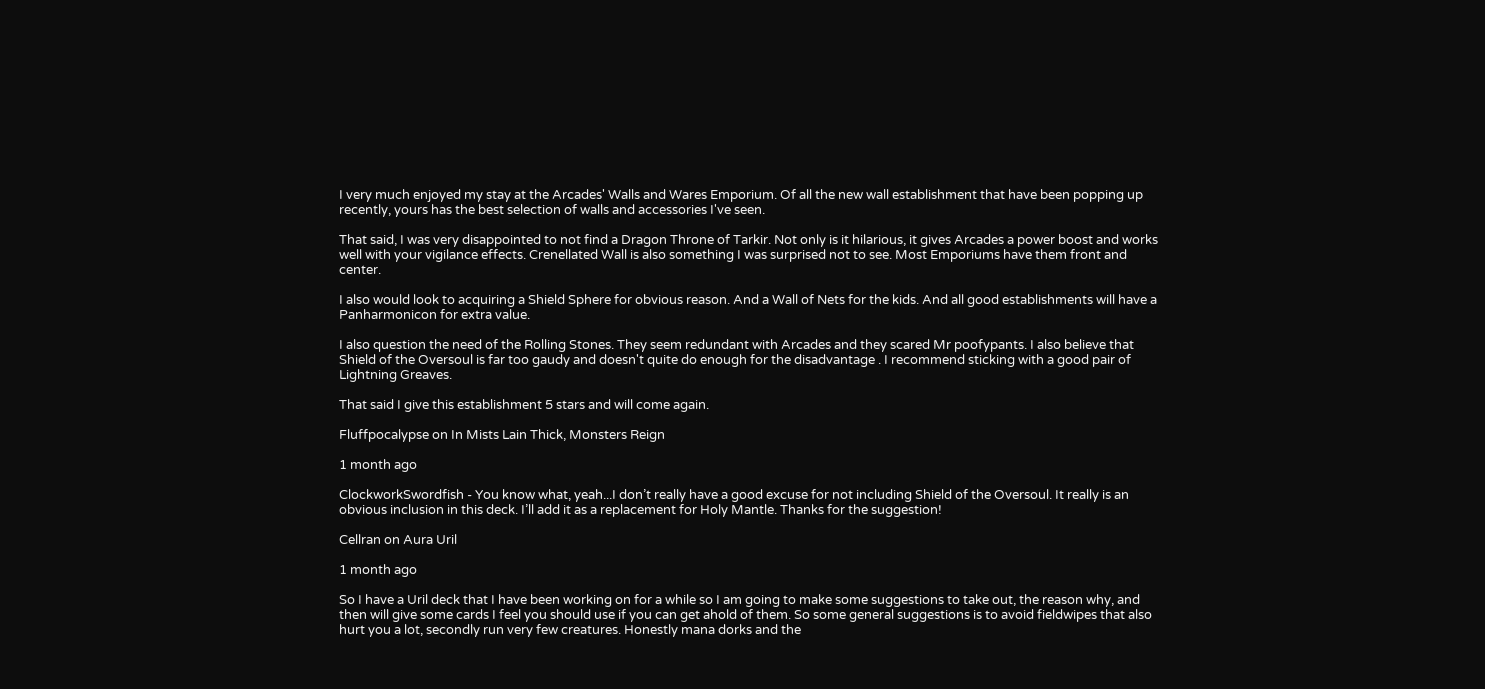I very much enjoyed my stay at the Arcades' Walls and Wares Emporium. Of all the new wall establishment that have been popping up recently, yours has the best selection of walls and accessories I've seen.

That said, I was very disappointed to not find a Dragon Throne of Tarkir. Not only is it hilarious, it gives Arcades a power boost and works well with your vigilance effects. Crenellated Wall is also something I was surprised not to see. Most Emporiums have them front and center.

I also would look to acquiring a Shield Sphere for obvious reason. And a Wall of Nets for the kids. And all good establishments will have a Panharmonicon for extra value.

I also question the need of the Rolling Stones. They seem redundant with Arcades and they scared Mr poofypants. I also believe that Shield of the Oversoul is far too gaudy and doesn't quite do enough for the disadvantage . I recommend sticking with a good pair of Lightning Greaves.

That said I give this establishment 5 stars and will come again.

Fluffpocalypse on In Mists Lain Thick, Monsters Reign

1 month ago

ClockworkSwordfish - You know what, yeah...I don’t really have a good excuse for not including Shield of the Oversoul. It really is an obvious inclusion in this deck. I’ll add it as a replacement for Holy Mantle. Thanks for the suggestion!

Cellran on Aura Uril

1 month ago

So I have a Uril deck that I have been working on for a while so I am going to make some suggestions to take out, the reason why, and then will give some cards I feel you should use if you can get ahold of them. So some general suggestions is to avoid fieldwipes that also hurt you a lot, secondly run very few creatures. Honestly mana dorks and the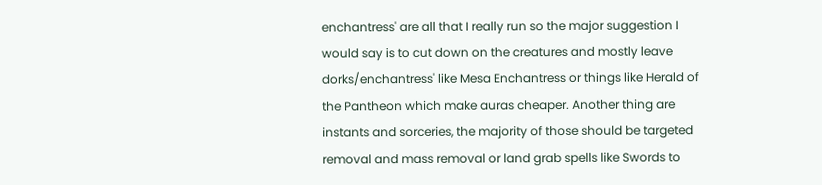enchantress' are all that I really run so the major suggestion I would say is to cut down on the creatures and mostly leave dorks/enchantress' like Mesa Enchantress or things like Herald of the Pantheon which make auras cheaper. Another thing are instants and sorceries, the majority of those should be targeted removal and mass removal or land grab spells like Swords to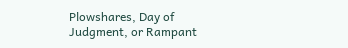Plowshares, Day of Judgment, or Rampant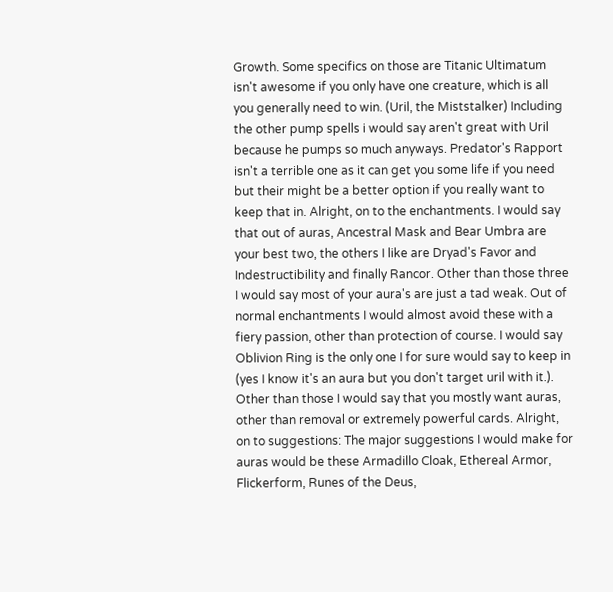Growth. Some specifics on those are Titanic Ultimatum isn't awesome if you only have one creature, which is all you generally need to win. (Uril, the Miststalker) Including the other pump spells i would say aren't great with Uril because he pumps so much anyways. Predator's Rapport isn't a terrible one as it can get you some life if you need but their might be a better option if you really want to keep that in. Alright, on to the enchantments. I would say that out of auras, Ancestral Mask and Bear Umbra are your best two, the others I like are Dryad's Favor and Indestructibility and finally Rancor. Other than those three I would say most of your aura's are just a tad weak. Out of normal enchantments I would almost avoid these with a fiery passion, other than protection of course. I would say Oblivion Ring is the only one I for sure would say to keep in (yes I know it's an aura but you don't target uril with it.). Other than those I would say that you mostly want auras, other than removal or extremely powerful cards. Alright, on to suggestions: The major suggestions I would make for auras would be these Armadillo Cloak, Ethereal Armor, Flickerform, Runes of the Deus,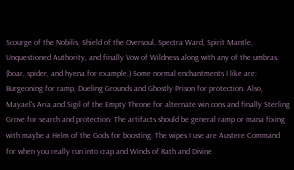Scourge of the Nobilis, Shield of the Oversoul, Spectra Ward, Spirit Mantle, Unquestioned Authority, and finally Vow of Wildness along with any of the umbras. (boar, spider, and hyena for example.) Some normal enchantments I like are: Burgeoning for ramp, Dueling Grounds and Ghostly Prison for protection. Also, Mayael's Aria and Sigil of the Empty Throne for alternate win cons and finally Sterling Grove for search and protection. The artifacts should be general ramp or mana fixing with maybe a Helm of the Gods for boosting. The wipes I use are Austere Command for when you really run into crap and Winds of Rath and Divine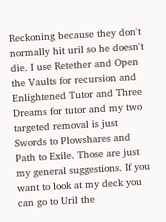Reckoning because they don't normally hit uril so he doesn't die. I use Retether and Open the Vaults for recursion and Enlightened Tutor and Three Dreams for tutor and my two targeted removal is just Swords to Plowshares and Path to Exile. Those are just my general suggestions. If you want to look at my deck you can go to Uril the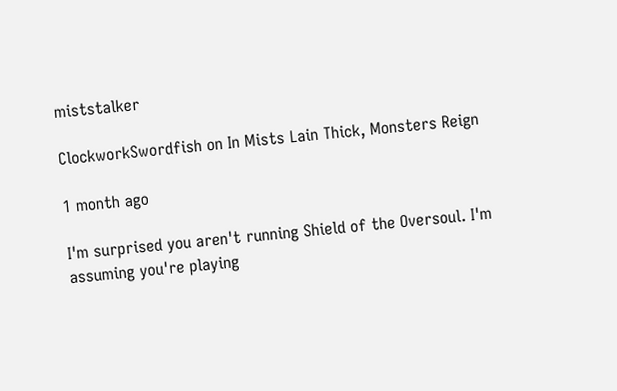miststalker

ClockworkSwordfish on In Mists Lain Thick, Monsters Reign

1 month ago

I'm surprised you aren't running Shield of the Oversoul. I'm assuming you're playing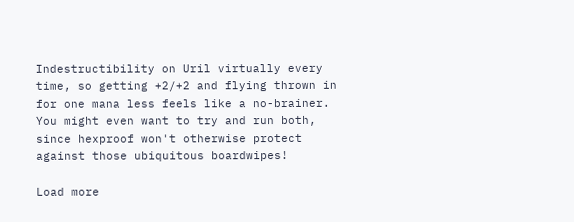Indestructibility on Uril virtually every time, so getting +2/+2 and flying thrown in for one mana less feels like a no-brainer. You might even want to try and run both, since hexproof won't otherwise protect against those ubiquitous boardwipes!

Load more